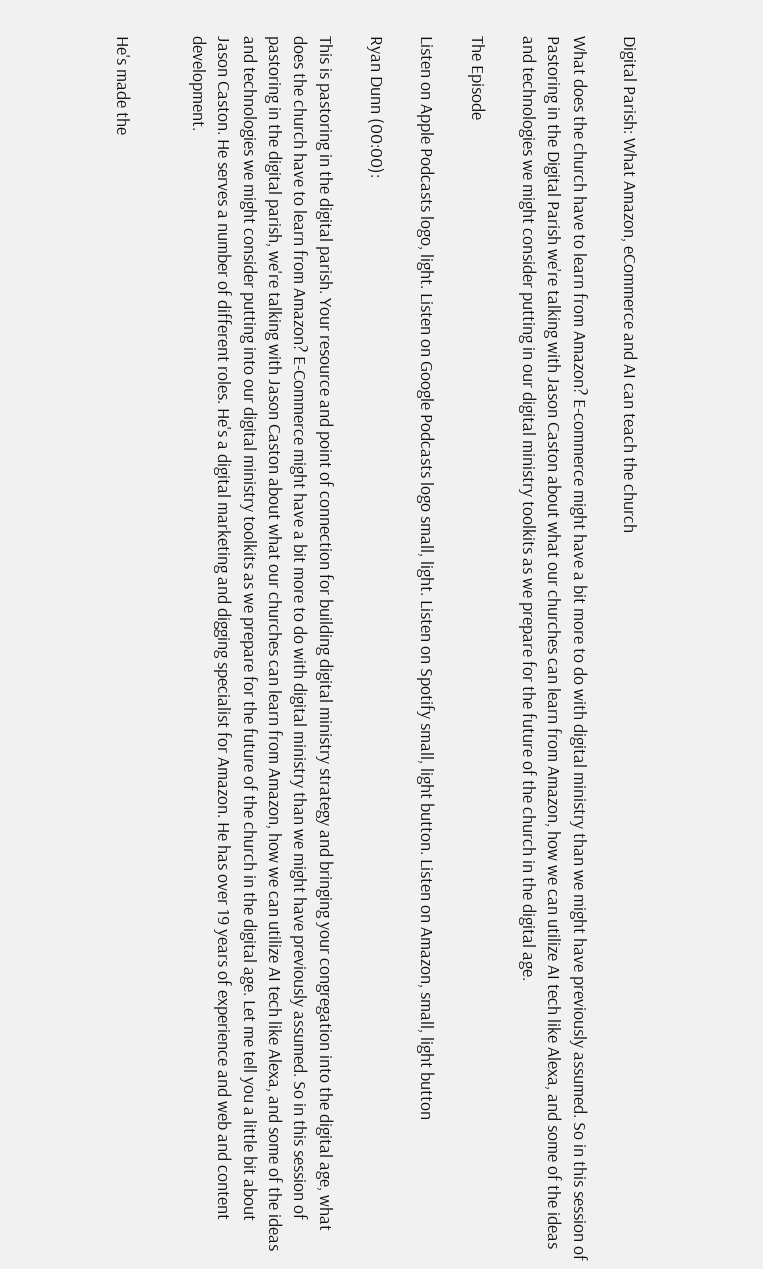Digital Parish: What Amazon, eCommerce and AI can teach the church

What does the church have to learn from Amazon? E-commerce might have a bit more to do with digital ministry than we might have previously assumed. So in this session of Pastoring in the Digital Parish we’re talking with Jason Caston about what our churches can learn from Amazon, how we can utilize AI tech like Alexa, and some of the ideas and technologies we might consider putting in our digital ministry toolkits as we prepare for the future of the church in the digital age.

The Episode

Listen on Apple Podcasts logo, light. Listen on Google Podcasts logo small, light. Listen on Spotify small, light button. Listen on Amazon, small, light button

Ryan Dunn (00:00):

This is pastoring in the digital parish. Your resource and point of connection for building digital ministry strategy and bringing your congregation into the digital age, what does the church have to learn from Amazon? E-Commerce might have a bit more to do with digital ministry than we might have previously assumed. So in this session of pastoring in the digital parish, we're talking with Jason Caston about what our churches can learn from Amazon, how we can utilize AI tech like Alexa, and some of the ideas and technologies we might consider putting into our digital ministry toolkits as we prepare for the future of the church in the digital age. Let me tell you a little bit about Jason Caston. He serves a number of different roles. He's a digital marketing and digging specialist for Amazon. He has over 19 years of experience and web and content development.


He's made the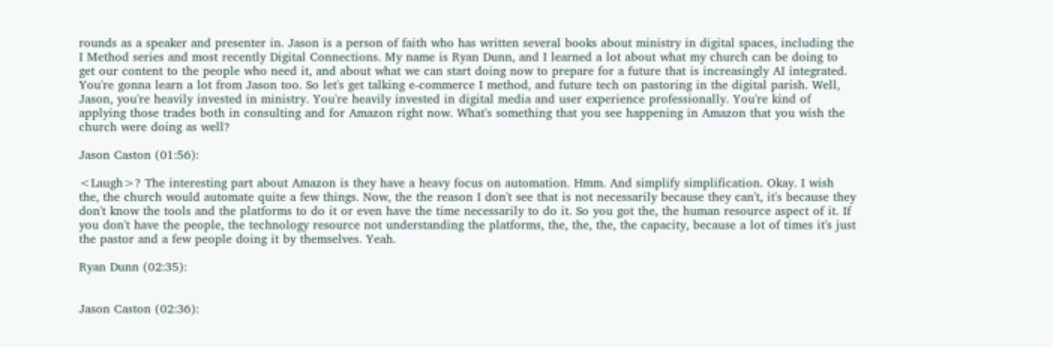rounds as a speaker and presenter in. Jason is a person of faith who has written several books about ministry in digital spaces, including the I Method series and most recently Digital Connections. My name is Ryan Dunn, and I learned a lot about what my church can be doing to get our content to the people who need it, and about what we can start doing now to prepare for a future that is increasingly AI integrated. You're gonna learn a lot from Jason too. So let's get talking e-commerce I method, and future tech on pastoring in the digital parish. Well, Jason, you're heavily invested in ministry. You're heavily invested in digital media and user experience professionally. You're kind of applying those trades both in consulting and for Amazon right now. What's something that you see happening in Amazon that you wish the church were doing as well?

Jason Caston (01:56):

<Laugh>? The interesting part about Amazon is they have a heavy focus on automation. Hmm. And simplify simplification. Okay. I wish the, the church would automate quite a few things. Now, the the reason I don't see that is not necessarily because they can't, it's because they don't know the tools and the platforms to do it or even have the time necessarily to do it. So you got the, the human resource aspect of it. If you don't have the people, the technology resource not understanding the platforms, the, the, the, the capacity, because a lot of times it's just the pastor and a few people doing it by themselves. Yeah.

Ryan Dunn (02:35):


Jason Caston (02:36):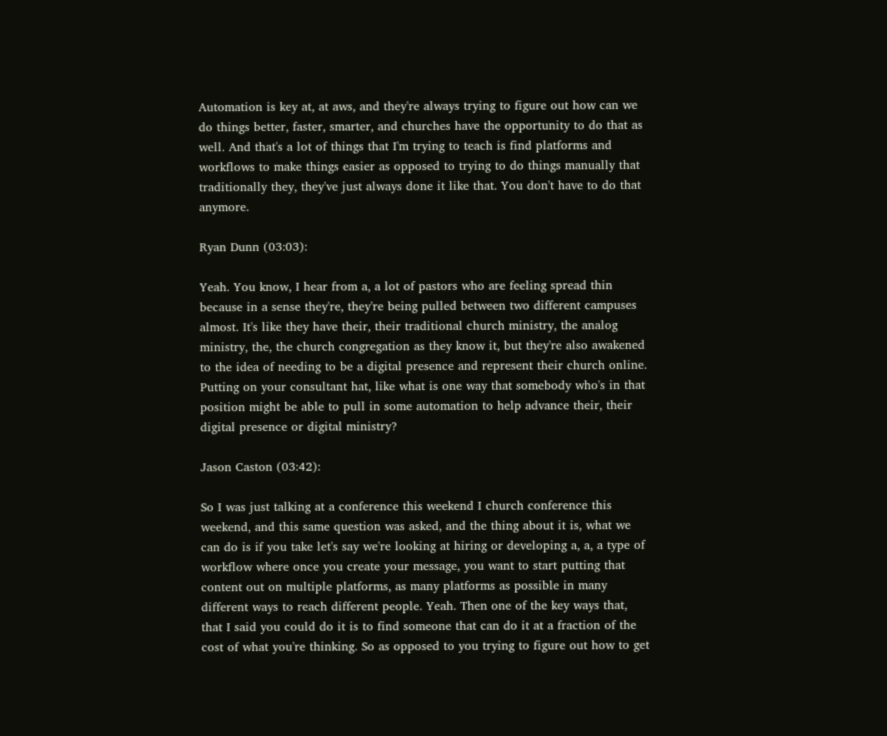Automation is key at, at aws, and they're always trying to figure out how can we do things better, faster, smarter, and churches have the opportunity to do that as well. And that's a lot of things that I'm trying to teach is find platforms and workflows to make things easier as opposed to trying to do things manually that traditionally they, they've just always done it like that. You don't have to do that anymore.

Ryan Dunn (03:03):

Yeah. You know, I hear from a, a lot of pastors who are feeling spread thin because in a sense they're, they're being pulled between two different campuses almost. It's like they have their, their traditional church ministry, the analog ministry, the, the church congregation as they know it, but they're also awakened to the idea of needing to be a digital presence and represent their church online. Putting on your consultant hat, like what is one way that somebody who's in that position might be able to pull in some automation to help advance their, their digital presence or digital ministry?

Jason Caston (03:42):

So I was just talking at a conference this weekend I church conference this weekend, and this same question was asked, and the thing about it is, what we can do is if you take let's say we're looking at hiring or developing a, a, a type of workflow where once you create your message, you want to start putting that content out on multiple platforms, as many platforms as possible in many different ways to reach different people. Yeah. Then one of the key ways that, that I said you could do it is to find someone that can do it at a fraction of the cost of what you're thinking. So as opposed to you trying to figure out how to get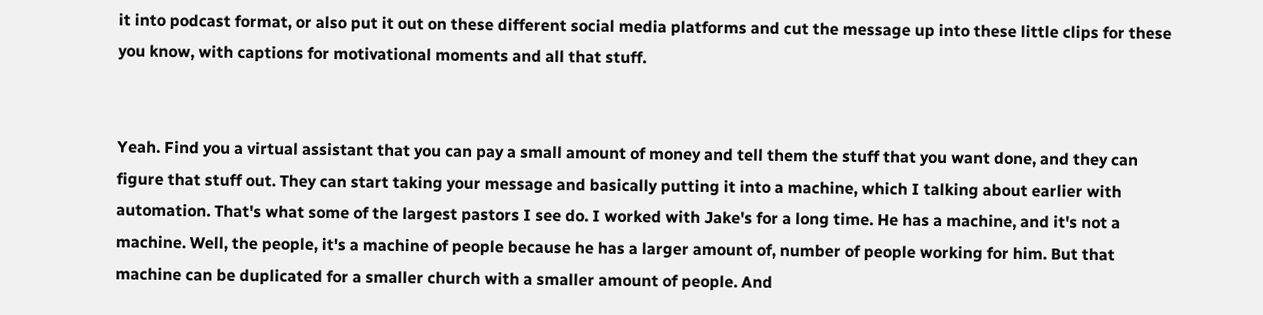it into podcast format, or also put it out on these different social media platforms and cut the message up into these little clips for these you know, with captions for motivational moments and all that stuff.


Yeah. Find you a virtual assistant that you can pay a small amount of money and tell them the stuff that you want done, and they can figure that stuff out. They can start taking your message and basically putting it into a machine, which I talking about earlier with automation. That's what some of the largest pastors I see do. I worked with Jake's for a long time. He has a machine, and it's not a machine. Well, the people, it's a machine of people because he has a larger amount of, number of people working for him. But that machine can be duplicated for a smaller church with a smaller amount of people. And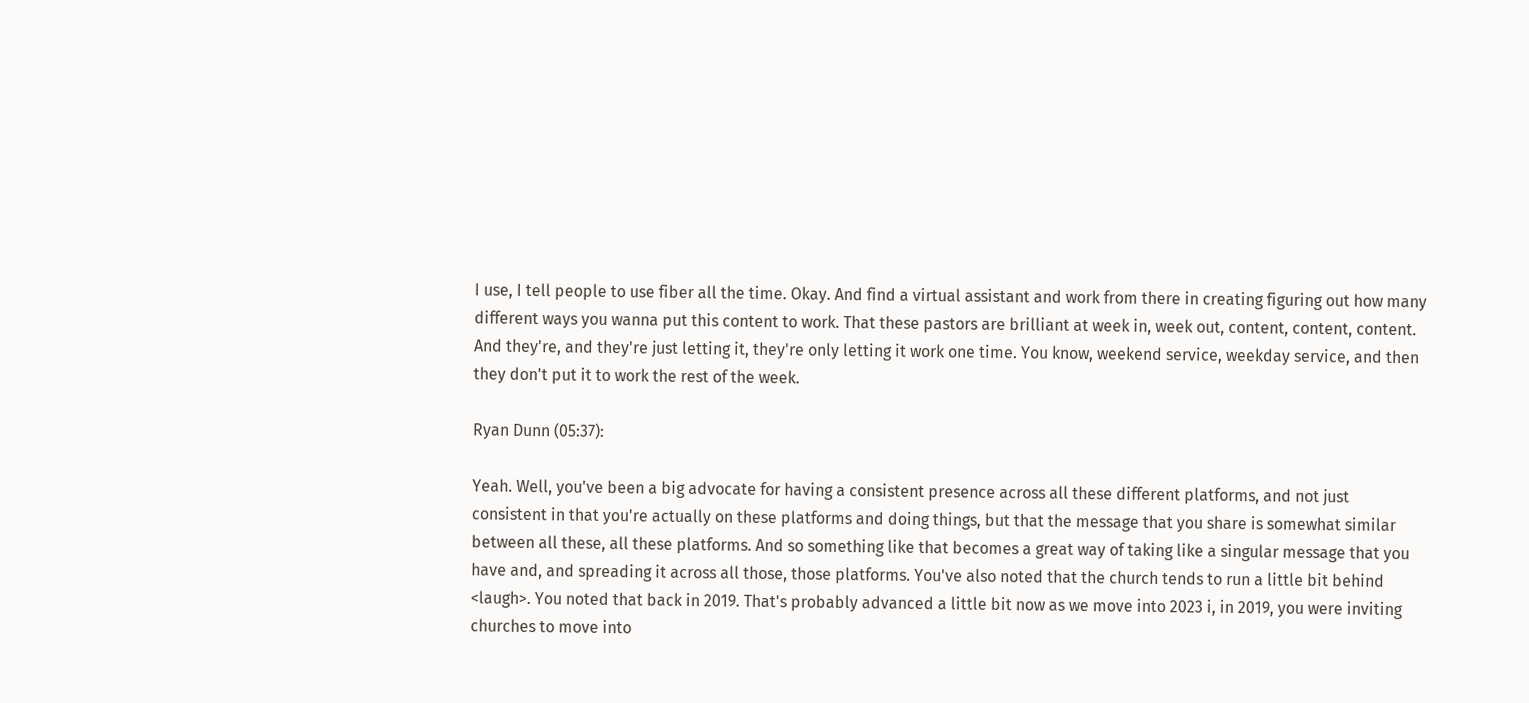I use, I tell people to use fiber all the time. Okay. And find a virtual assistant and work from there in creating figuring out how many different ways you wanna put this content to work. That these pastors are brilliant at week in, week out, content, content, content. And they're, and they're just letting it, they're only letting it work one time. You know, weekend service, weekday service, and then they don't put it to work the rest of the week.

Ryan Dunn (05:37):

Yeah. Well, you've been a big advocate for having a consistent presence across all these different platforms, and not just consistent in that you're actually on these platforms and doing things, but that the message that you share is somewhat similar between all these, all these platforms. And so something like that becomes a great way of taking like a singular message that you have and, and spreading it across all those, those platforms. You've also noted that the church tends to run a little bit behind <laugh>. You noted that back in 2019. That's probably advanced a little bit now as we move into 2023 i, in 2019, you were inviting churches to move into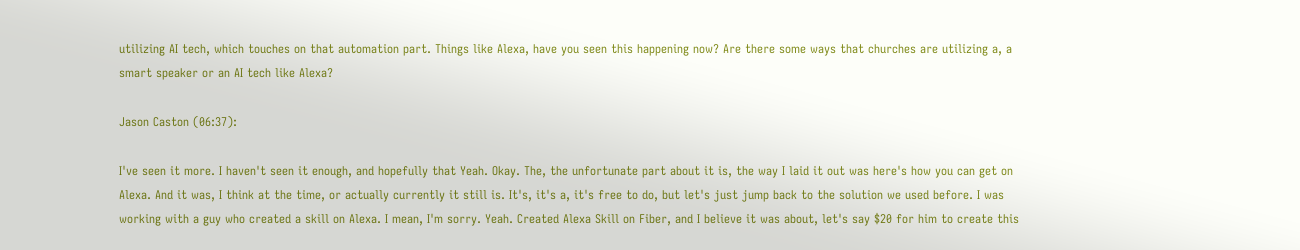utilizing AI tech, which touches on that automation part. Things like Alexa, have you seen this happening now? Are there some ways that churches are utilizing a, a smart speaker or an AI tech like Alexa?

Jason Caston (06:37):

I've seen it more. I haven't seen it enough, and hopefully that Yeah. Okay. The, the unfortunate part about it is, the way I laid it out was here's how you can get on Alexa. And it was, I think at the time, or actually currently it still is. It's, it's a, it's free to do, but let's just jump back to the solution we used before. I was working with a guy who created a skill on Alexa. I mean, I'm sorry. Yeah. Created Alexa Skill on Fiber, and I believe it was about, let's say $20 for him to create this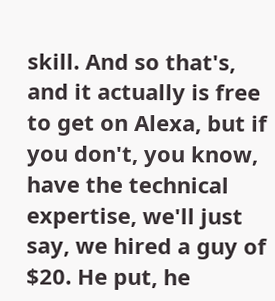skill. And so that's, and it actually is free to get on Alexa, but if you don't, you know, have the technical expertise, we'll just say, we hired a guy of $20. He put, he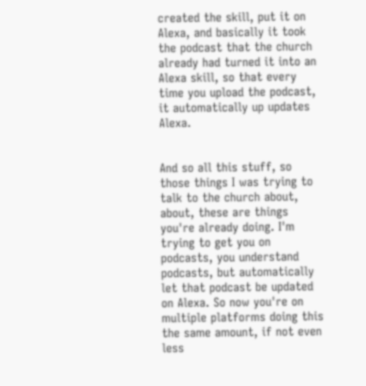created the skill, put it on Alexa, and basically it took the podcast that the church already had turned it into an Alexa skill, so that every time you upload the podcast, it automatically up updates Alexa.


And so all this stuff, so those things I was trying to talk to the church about, about, these are things you're already doing. I'm trying to get you on podcasts, you understand podcasts, but automatically let that podcast be updated on Alexa. So now you're on multiple platforms doing this the same amount, if not even less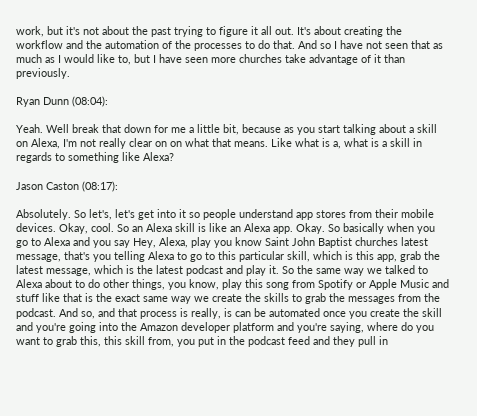work, but it's not about the past trying to figure it all out. It's about creating the workflow and the automation of the processes to do that. And so I have not seen that as much as I would like to, but I have seen more churches take advantage of it than previously.

Ryan Dunn (08:04):

Yeah. Well break that down for me a little bit, because as you start talking about a skill on Alexa, I'm not really clear on on what that means. Like what is a, what is a skill in regards to something like Alexa?

Jason Caston (08:17):

Absolutely. So let's, let's get into it so people understand app stores from their mobile devices. Okay, cool. So an Alexa skill is like an Alexa app. Okay. So basically when you go to Alexa and you say Hey, Alexa, play you know Saint John Baptist churches latest message, that's you telling Alexa to go to this particular skill, which is this app, grab the latest message, which is the latest podcast and play it. So the same way we talked to Alexa about to do other things, you know, play this song from Spotify or Apple Music and stuff like that is the exact same way we create the skills to grab the messages from the podcast. And so, and that process is really, is can be automated once you create the skill and you're going into the Amazon developer platform and you're saying, where do you want to grab this, this skill from, you put in the podcast feed and they pull in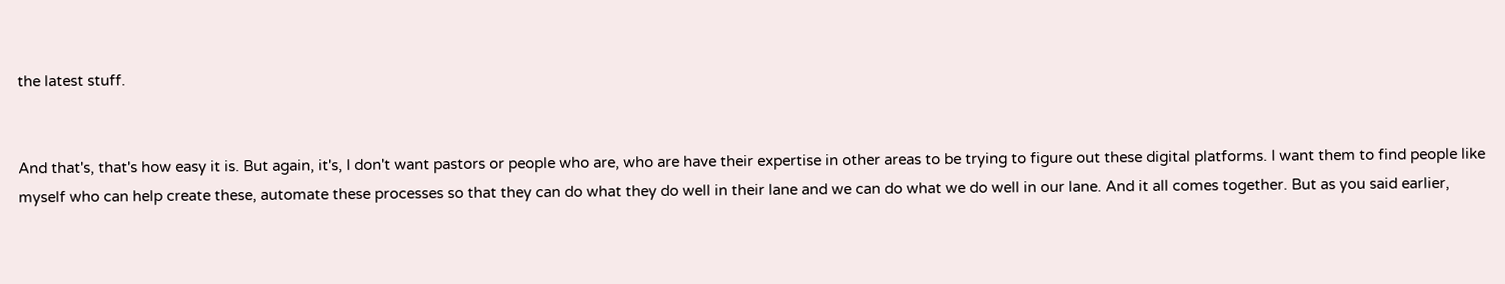the latest stuff.


And that's, that's how easy it is. But again, it's, I don't want pastors or people who are, who are have their expertise in other areas to be trying to figure out these digital platforms. I want them to find people like myself who can help create these, automate these processes so that they can do what they do well in their lane and we can do what we do well in our lane. And it all comes together. But as you said earlier,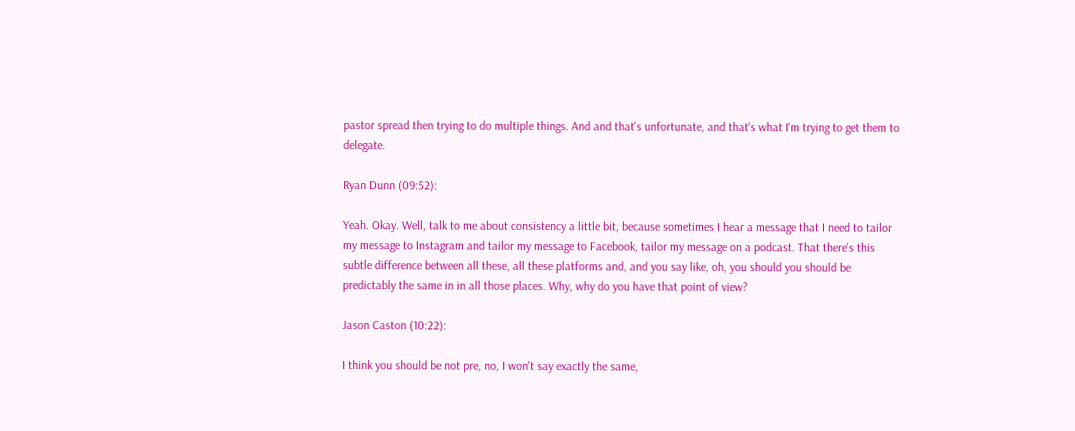pastor spread then trying to do multiple things. And and that's unfortunate, and that's what I'm trying to get them to delegate.

Ryan Dunn (09:52):

Yeah. Okay. Well, talk to me about consistency a little bit, because sometimes I hear a message that I need to tailor my message to Instagram and tailor my message to Facebook, tailor my message on a podcast. That there's this subtle difference between all these, all these platforms and, and you say like, oh, you should you should be predictably the same in in all those places. Why, why do you have that point of view?

Jason Caston (10:22):

I think you should be not pre, no, I won't say exactly the same,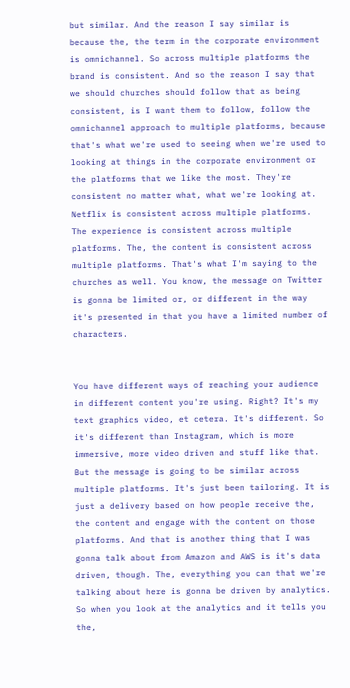but similar. And the reason I say similar is because the, the term in the corporate environment is omnichannel. So across multiple platforms the brand is consistent. And so the reason I say that we should churches should follow that as being consistent, is I want them to follow, follow the omnichannel approach to multiple platforms, because that's what we're used to seeing when we're used to looking at things in the corporate environment or the platforms that we like the most. They're consistent no matter what, what we're looking at. Netflix is consistent across multiple platforms. The experience is consistent across multiple platforms. The, the content is consistent across multiple platforms. That's what I'm saying to the churches as well. You know, the message on Twitter is gonna be limited or, or different in the way it's presented in that you have a limited number of characters.


You have different ways of reaching your audience in different content you're using. Right? It's my text graphics video, et cetera. It's different. So it's different than Instagram, which is more immersive, more video driven and stuff like that. But the message is going to be similar across multiple platforms. It's just been tailoring. It is just a delivery based on how people receive the, the content and engage with the content on those platforms. And that is another thing that I was gonna talk about from Amazon and AWS is it's data driven, though. The, everything you can that we're talking about here is gonna be driven by analytics. So when you look at the analytics and it tells you the,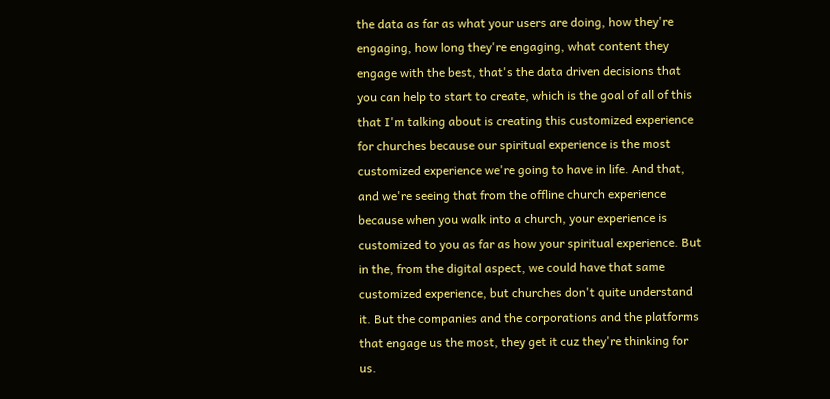the data as far as what your users are doing, how they're engaging, how long they're engaging, what content they engage with the best, that's the data driven decisions that you can help to start to create, which is the goal of all of this that I'm talking about is creating this customized experience for churches because our spiritual experience is the most customized experience we're going to have in life. And that, and we're seeing that from the offline church experience because when you walk into a church, your experience is customized to you as far as how your spiritual experience. But in the, from the digital aspect, we could have that same customized experience, but churches don't quite understand it. But the companies and the corporations and the platforms that engage us the most, they get it cuz they're thinking for us.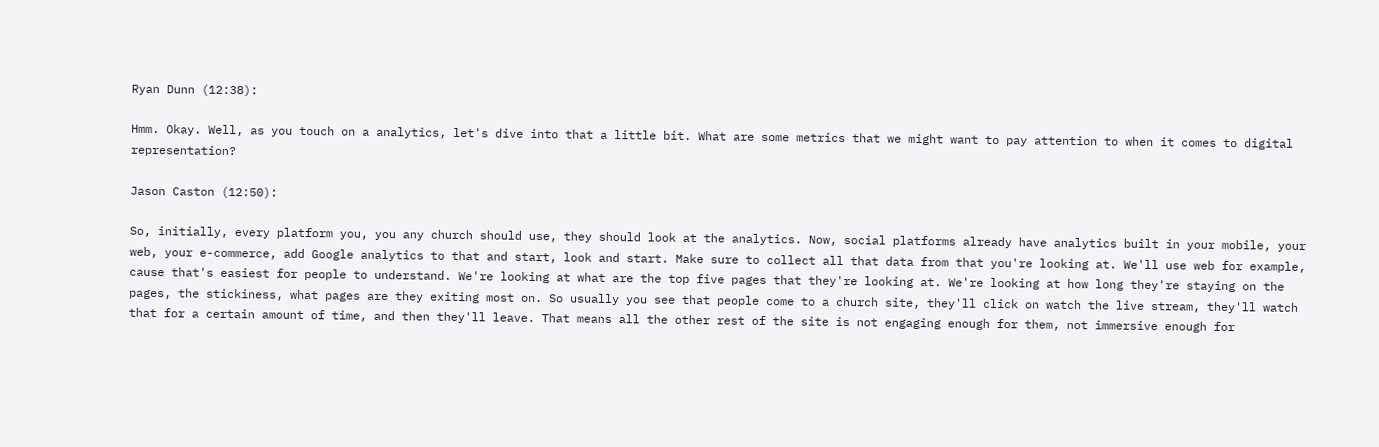Ryan Dunn (12:38):

Hmm. Okay. Well, as you touch on a analytics, let's dive into that a little bit. What are some metrics that we might want to pay attention to when it comes to digital representation?

Jason Caston (12:50):

So, initially, every platform you, you any church should use, they should look at the analytics. Now, social platforms already have analytics built in your mobile, your web, your e-commerce, add Google analytics to that and start, look and start. Make sure to collect all that data from that you're looking at. We'll use web for example, cause that's easiest for people to understand. We're looking at what are the top five pages that they're looking at. We're looking at how long they're staying on the pages, the stickiness, what pages are they exiting most on. So usually you see that people come to a church site, they'll click on watch the live stream, they'll watch that for a certain amount of time, and then they'll leave. That means all the other rest of the site is not engaging enough for them, not immersive enough for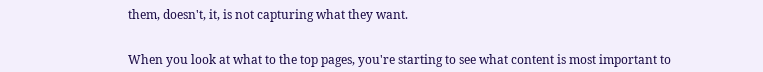them, doesn't, it, is not capturing what they want.


When you look at what to the top pages, you're starting to see what content is most important to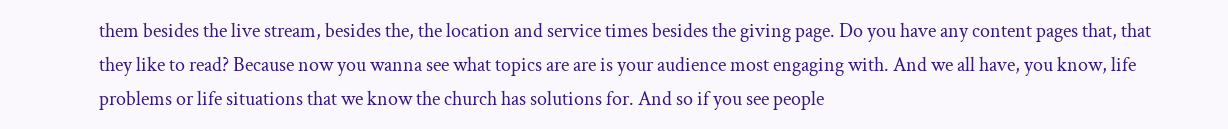them besides the live stream, besides the, the location and service times besides the giving page. Do you have any content pages that, that they like to read? Because now you wanna see what topics are are is your audience most engaging with. And we all have, you know, life problems or life situations that we know the church has solutions for. And so if you see people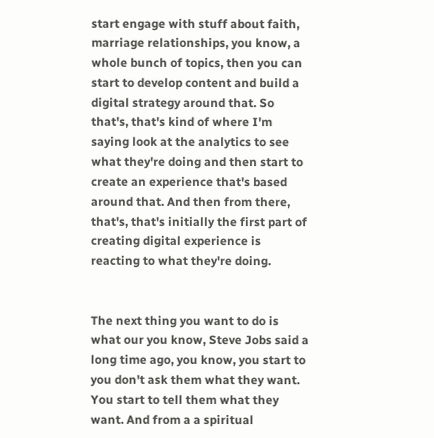start engage with stuff about faith, marriage relationships, you know, a whole bunch of topics, then you can start to develop content and build a digital strategy around that. So that's, that's kind of where I'm saying look at the analytics to see what they're doing and then start to create an experience that's based around that. And then from there, that's, that's initially the first part of creating digital experience is reacting to what they're doing.


The next thing you want to do is what our you know, Steve Jobs said a long time ago, you know, you start to you don't ask them what they want. You start to tell them what they want. And from a a spiritual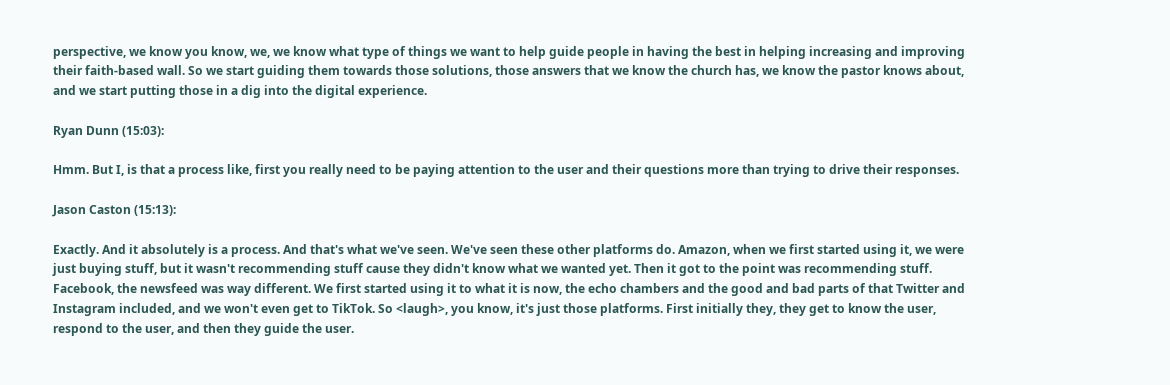perspective, we know you know, we, we know what type of things we want to help guide people in having the best in helping increasing and improving their faith-based wall. So we start guiding them towards those solutions, those answers that we know the church has, we know the pastor knows about, and we start putting those in a dig into the digital experience.

Ryan Dunn (15:03):

Hmm. But I, is that a process like, first you really need to be paying attention to the user and their questions more than trying to drive their responses.

Jason Caston (15:13):

Exactly. And it absolutely is a process. And that's what we've seen. We've seen these other platforms do. Amazon, when we first started using it, we were just buying stuff, but it wasn't recommending stuff cause they didn't know what we wanted yet. Then it got to the point was recommending stuff. Facebook, the newsfeed was way different. We first started using it to what it is now, the echo chambers and the good and bad parts of that Twitter and Instagram included, and we won't even get to TikTok. So <laugh>, you know, it's just those platforms. First initially they, they get to know the user, respond to the user, and then they guide the user.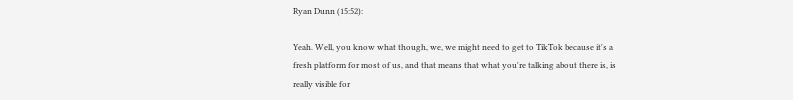Ryan Dunn (15:52):

Yeah. Well, you know what though, we, we might need to get to TikTok because it's a fresh platform for most of us, and that means that what you're talking about there is, is really visible for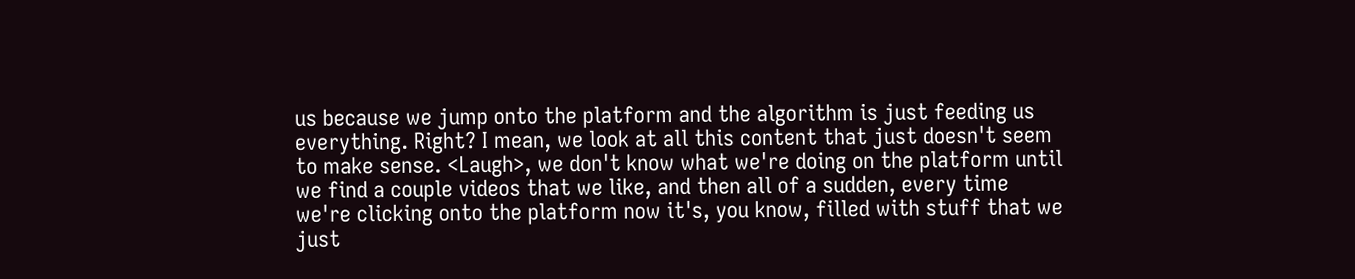us because we jump onto the platform and the algorithm is just feeding us everything. Right? I mean, we look at all this content that just doesn't seem to make sense. <Laugh>, we don't know what we're doing on the platform until we find a couple videos that we like, and then all of a sudden, every time we're clicking onto the platform now it's, you know, filled with stuff that we just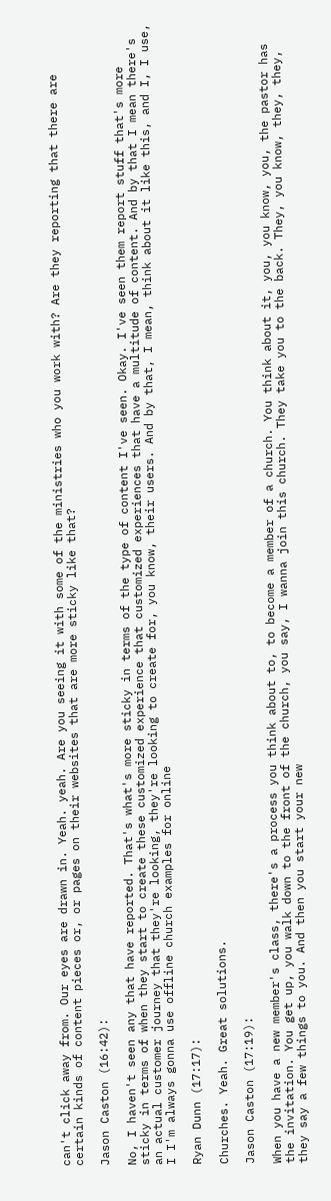can't click away from. Our eyes are drawn in. Yeah. yeah. Are you seeing it with some of the ministries who you work with? Are they reporting that there are certain kinds of content pieces or, or pages on their websites that are more sticky like that?

Jason Caston (16:42):

No, I haven't seen any that have reported. That's what's more sticky in terms of the type of content I've seen. Okay. I've seen them report stuff that's more sticky in terms of when they start to create these customized experience that customized experiences that have a multitude of content. And by that I mean there's an actual customer journey that they're looking, they're looking to create for, you know, their users. And by that, I mean, think about it like this, and I, I use, I I'm always gonna use offline church examples for online

Ryan Dunn (17:17):

Churches. Yeah. Great solutions.

Jason Caston (17:19):

When you have a new member's class, there's a process you think about to, to become a member of a church. You think about it, you, you know, you, the pastor has the invitation. You get up, you walk down to the front of the church, you say, I wanna join this church. They take you to the back. They, you know, they, they, they say a few things to you. And then you start your new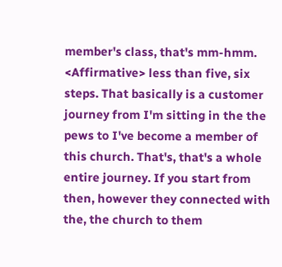member's class, that's mm-hmm. <Affirmative> less than five, six steps. That basically is a customer journey from I'm sitting in the the pews to I've become a member of this church. That's, that's a whole entire journey. If you start from then, however they connected with the, the church to them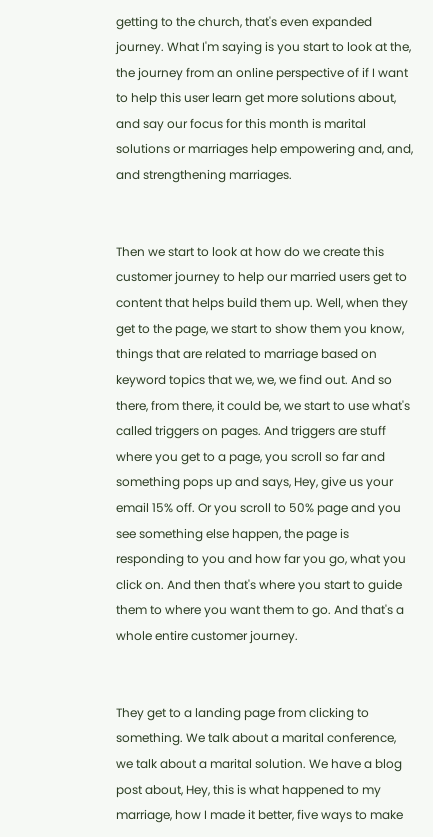getting to the church, that's even expanded journey. What I'm saying is you start to look at the, the journey from an online perspective of if I want to help this user learn get more solutions about, and say our focus for this month is marital solutions or marriages help empowering and, and, and strengthening marriages.


Then we start to look at how do we create this customer journey to help our married users get to content that helps build them up. Well, when they get to the page, we start to show them you know, things that are related to marriage based on keyword topics that we, we, we find out. And so there, from there, it could be, we start to use what's called triggers on pages. And triggers are stuff where you get to a page, you scroll so far and something pops up and says, Hey, give us your email 15% off. Or you scroll to 50% page and you see something else happen, the page is responding to you and how far you go, what you click on. And then that's where you start to guide them to where you want them to go. And that's a whole entire customer journey.


They get to a landing page from clicking to something. We talk about a marital conference, we talk about a marital solution. We have a blog post about, Hey, this is what happened to my marriage, how I made it better, five ways to make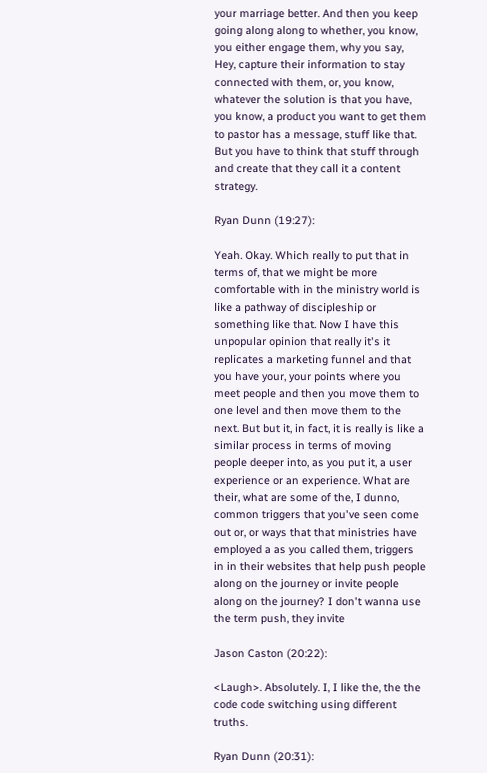your marriage better. And then you keep going along along to whether, you know, you either engage them, why you say, Hey, capture their information to stay connected with them, or, you know, whatever the solution is that you have, you know, a product you want to get them to pastor has a message, stuff like that. But you have to think that stuff through and create that they call it a content strategy.

Ryan Dunn (19:27):

Yeah. Okay. Which really to put that in terms of, that we might be more comfortable with in the ministry world is like a pathway of discipleship or something like that. Now I have this unpopular opinion that really it's it replicates a marketing funnel and that you have your, your points where you meet people and then you move them to one level and then move them to the next. But but it, in fact, it is really is like a similar process in terms of moving people deeper into, as you put it, a user experience or an experience. What are their, what are some of the, I dunno, common triggers that you've seen come out or, or ways that that ministries have employed a as you called them, triggers in in their websites that help push people along on the journey or invite people along on the journey? I don't wanna use the term push, they invite

Jason Caston (20:22):

<Laugh>. Absolutely. I, I like the, the the code code switching using different truths.

Ryan Dunn (20:31):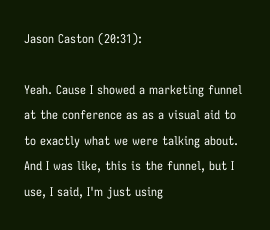Jason Caston (20:31):

Yeah. Cause I showed a marketing funnel at the conference as as a visual aid to to exactly what we were talking about. And I was like, this is the funnel, but I use, I said, I'm just using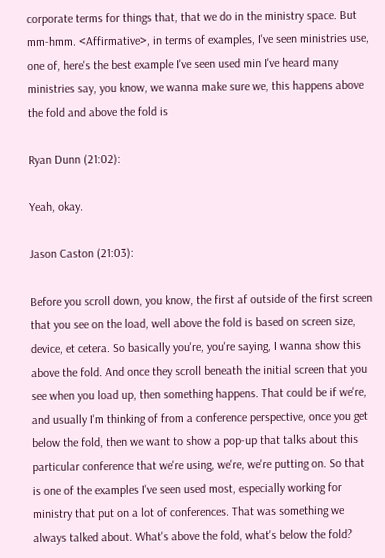corporate terms for things that, that we do in the ministry space. But mm-hmm. <Affirmative>, in terms of examples, I've seen ministries use, one of, here's the best example I've seen used min I've heard many ministries say, you know, we wanna make sure we, this happens above the fold and above the fold is

Ryan Dunn (21:02):

Yeah, okay.

Jason Caston (21:03):

Before you scroll down, you know, the first af outside of the first screen that you see on the load, well above the fold is based on screen size, device, et cetera. So basically you're, you're saying, I wanna show this above the fold. And once they scroll beneath the initial screen that you see when you load up, then something happens. That could be if we're, and usually I'm thinking of from a conference perspective, once you get below the fold, then we want to show a pop-up that talks about this particular conference that we're using, we're, we're putting on. So that is one of the examples I've seen used most, especially working for ministry that put on a lot of conferences. That was something we always talked about. What's above the fold, what's below the fold?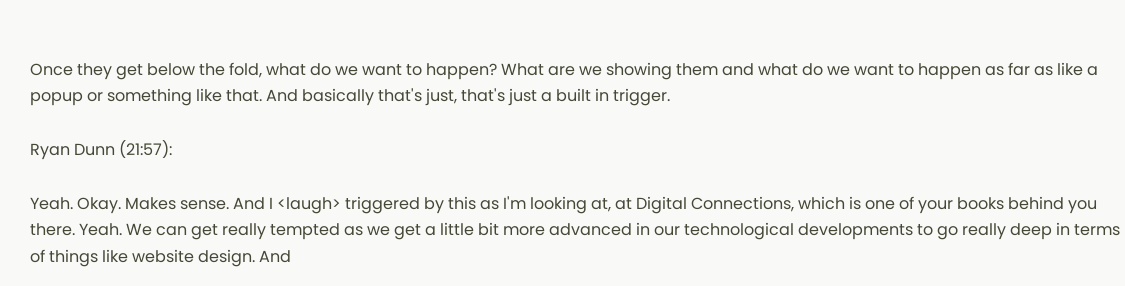Once they get below the fold, what do we want to happen? What are we showing them and what do we want to happen as far as like a popup or something like that. And basically that's just, that's just a built in trigger.

Ryan Dunn (21:57):

Yeah. Okay. Makes sense. And I <laugh> triggered by this as I'm looking at, at Digital Connections, which is one of your books behind you there. Yeah. We can get really tempted as we get a little bit more advanced in our technological developments to go really deep in terms of things like website design. And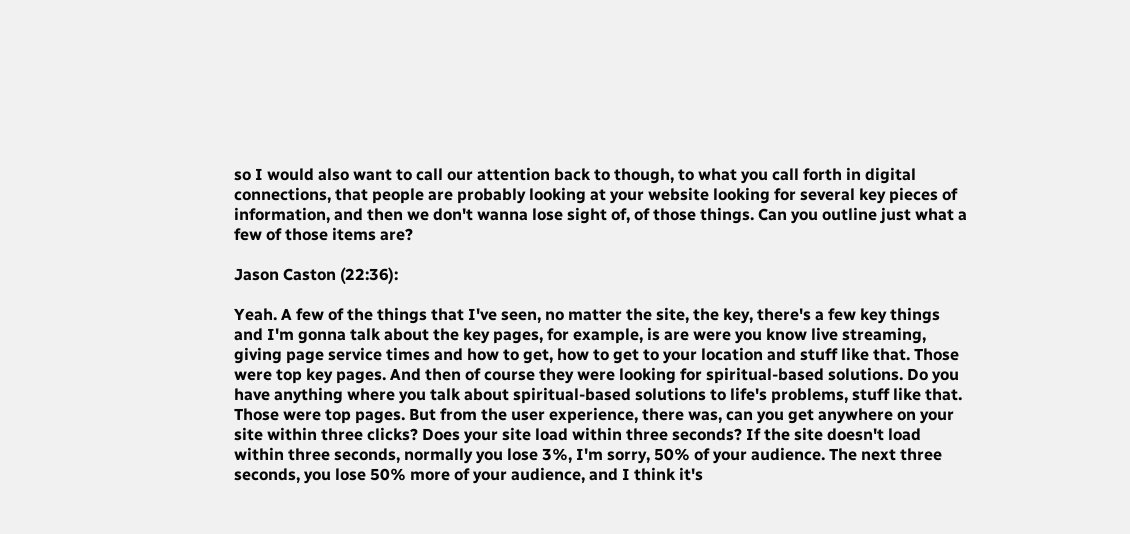so I would also want to call our attention back to though, to what you call forth in digital connections, that people are probably looking at your website looking for several key pieces of information, and then we don't wanna lose sight of, of those things. Can you outline just what a few of those items are?

Jason Caston (22:36):

Yeah. A few of the things that I've seen, no matter the site, the key, there's a few key things and I'm gonna talk about the key pages, for example, is are were you know live streaming, giving page service times and how to get, how to get to your location and stuff like that. Those were top key pages. And then of course they were looking for spiritual-based solutions. Do you have anything where you talk about spiritual-based solutions to life's problems, stuff like that. Those were top pages. But from the user experience, there was, can you get anywhere on your site within three clicks? Does your site load within three seconds? If the site doesn't load within three seconds, normally you lose 3%, I'm sorry, 50% of your audience. The next three seconds, you lose 50% more of your audience, and I think it's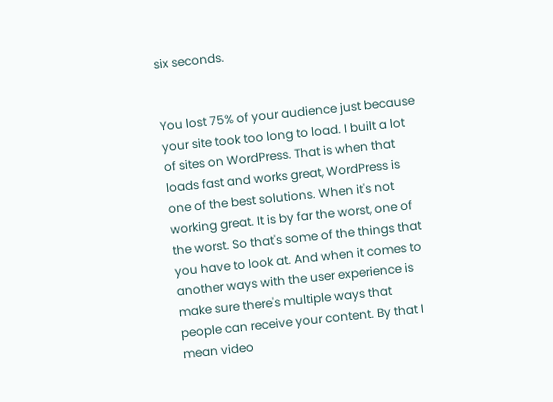six seconds.


You lost 75% of your audience just because your site took too long to load. I built a lot of sites on WordPress. That is when that loads fast and works great, WordPress is one of the best solutions. When it's not working great. It is by far the worst, one of the worst. So that's some of the things that you have to look at. And when it comes to another ways with the user experience is make sure there's multiple ways that people can receive your content. By that I mean video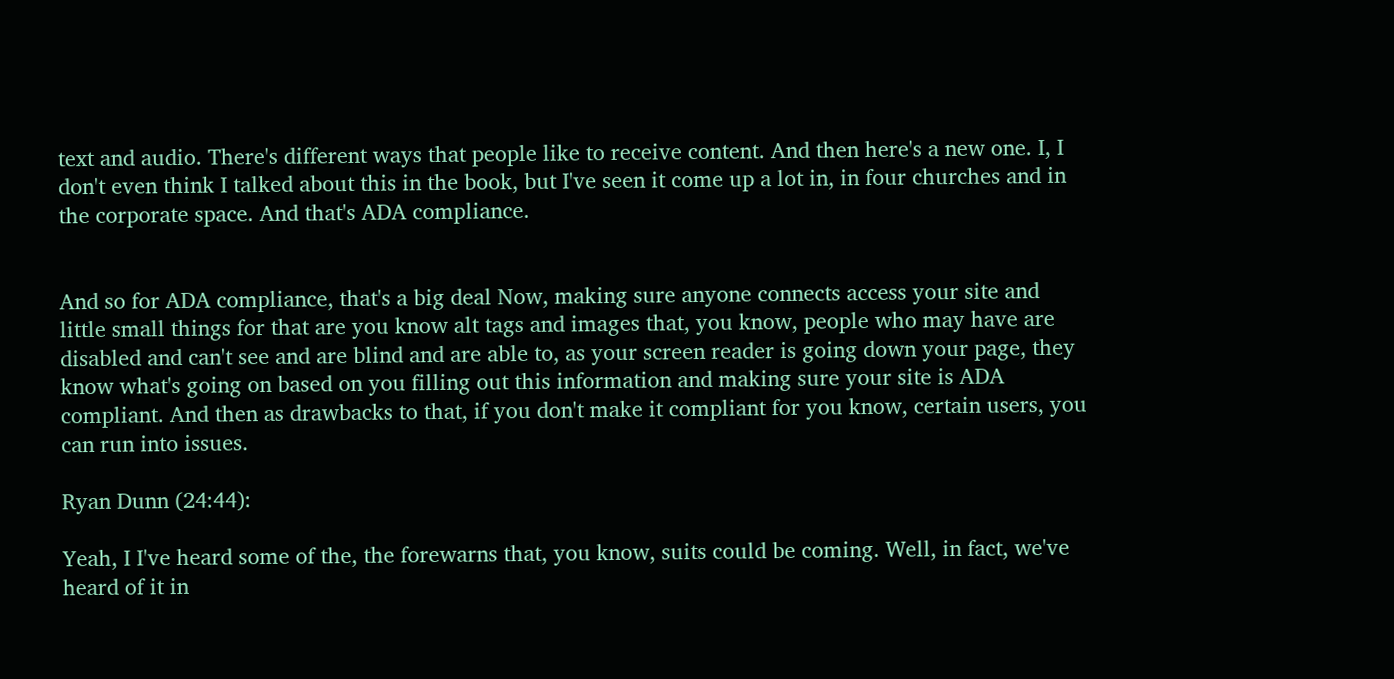text and audio. There's different ways that people like to receive content. And then here's a new one. I, I don't even think I talked about this in the book, but I've seen it come up a lot in, in four churches and in the corporate space. And that's ADA compliance.


And so for ADA compliance, that's a big deal Now, making sure anyone connects access your site and little small things for that are you know alt tags and images that, you know, people who may have are disabled and can't see and are blind and are able to, as your screen reader is going down your page, they know what's going on based on you filling out this information and making sure your site is ADA compliant. And then as drawbacks to that, if you don't make it compliant for you know, certain users, you can run into issues.

Ryan Dunn (24:44):

Yeah, I I've heard some of the, the forewarns that, you know, suits could be coming. Well, in fact, we've heard of it in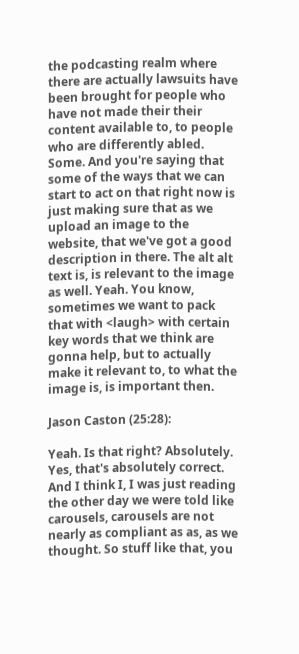the podcasting realm where there are actually lawsuits have been brought for people who have not made their their content available to, to people who are differently abled. Some. And you're saying that some of the ways that we can start to act on that right now is just making sure that as we upload an image to the website, that we've got a good description in there. The alt alt text is, is relevant to the image as well. Yeah. You know, sometimes we want to pack that with <laugh> with certain key words that we think are gonna help, but to actually make it relevant to, to what the image is, is important then.

Jason Caston (25:28):

Yeah. Is that right? Absolutely. Yes, that's absolutely correct. And I think I, I was just reading the other day we were told like carousels, carousels are not nearly as compliant as as, as we thought. So stuff like that, you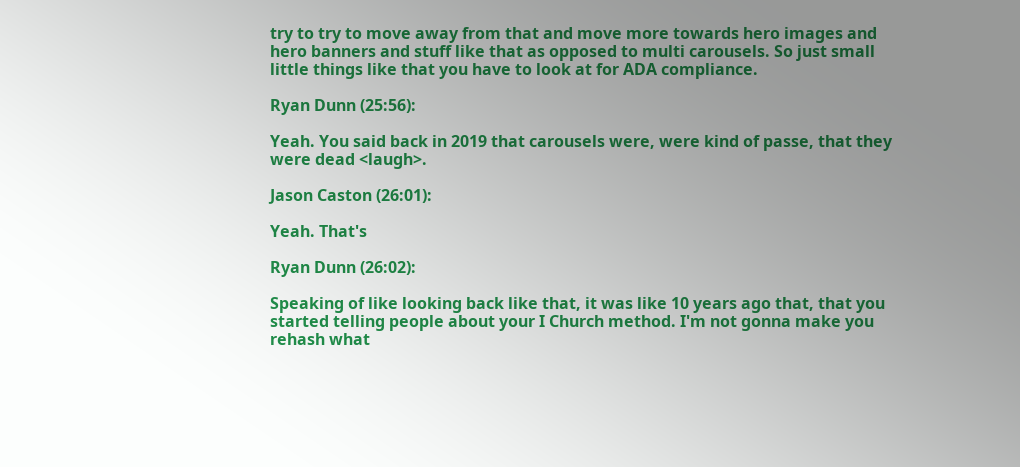try to try to move away from that and move more towards hero images and hero banners and stuff like that as opposed to multi carousels. So just small little things like that you have to look at for ADA compliance.

Ryan Dunn (25:56):

Yeah. You said back in 2019 that carousels were, were kind of passe, that they were dead <laugh>.

Jason Caston (26:01):

Yeah. That's

Ryan Dunn (26:02):

Speaking of like looking back like that, it was like 10 years ago that, that you started telling people about your I Church method. I'm not gonna make you rehash what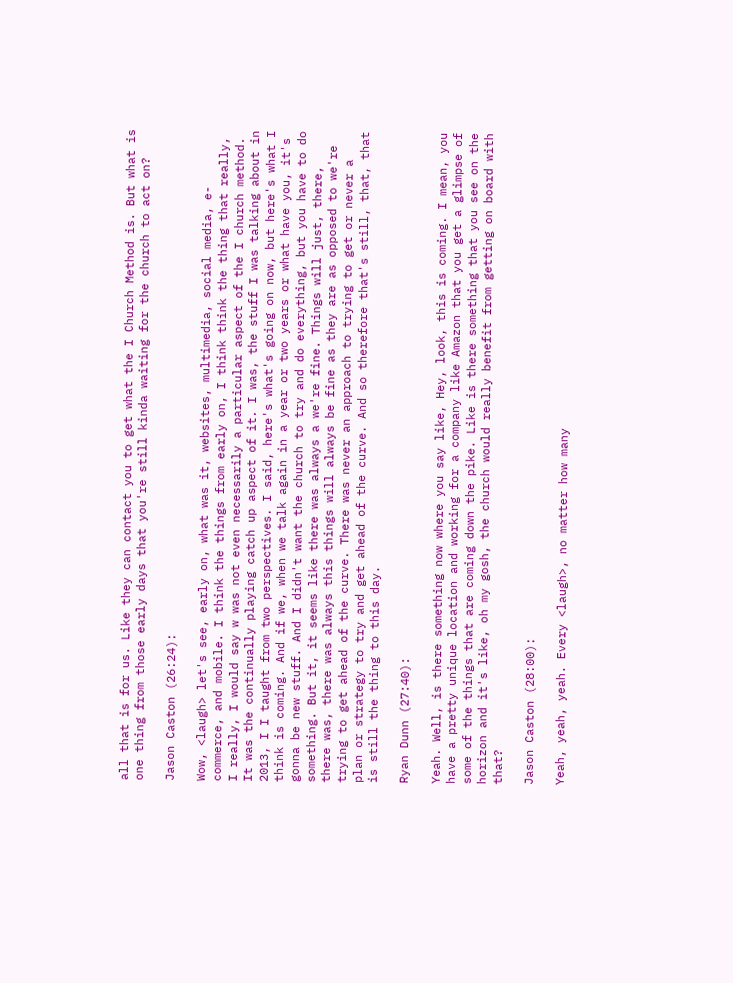all that is for us. Like they can contact you to get what the I Church Method is. But what is one thing from those early days that you're still kinda waiting for the church to act on?

Jason Caston (26:24):

Wow, <laugh> let's see, early on, what was it, websites, multimedia, social media, e-commerce, and mobile. I think the things from early on, I think think the thing that really, I really, I would say w was not even necessarily a particular aspect of the I church method. It was the continually playing catch up aspect of it. I was, the stuff I was talking about in 2013, I I taught from two perspectives. I said, here's what's going on now, but here's what I think is coming. And if we, when we talk again in a year or two years or what have you, it's gonna be new stuff. And I didn't want the church to try and do everything, but you have to do something. But it, it seems like there was always a we're fine. Things will just, there, there was, there was always this things will always be fine as they are as opposed to we're trying to get ahead of the curve. There was never an approach to trying to get or never a plan or strategy to try and get ahead of the curve. And so therefore that's still, that, that is still the thing to this day.

Ryan Dunn (27:40):

Yeah. Well, is there something now where you say like, Hey, look, this is coming. I mean, you have a pretty unique location and working for a company like Amazon that you get a glimpse of some of the things that are coming down the pike. Like is there something that you see on the horizon and it's like, oh my gosh, the church would really benefit from getting on board with that?

Jason Caston (28:00):

Yeah, yeah, yeah. Every <laugh>, no matter how many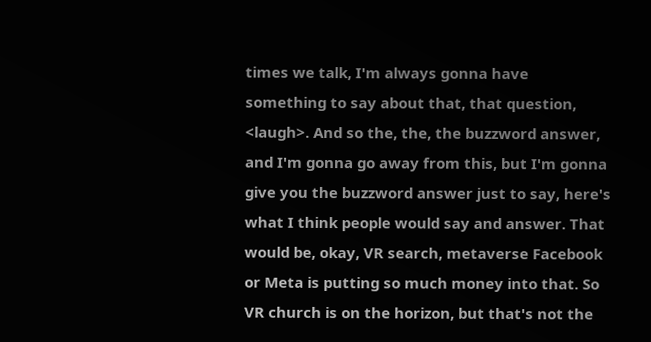times we talk, I'm always gonna have something to say about that, that question, <laugh>. And so the, the, the buzzword answer, and I'm gonna go away from this, but I'm gonna give you the buzzword answer just to say, here's what I think people would say and answer. That would be, okay, VR search, metaverse Facebook or Meta is putting so much money into that. So VR church is on the horizon, but that's not the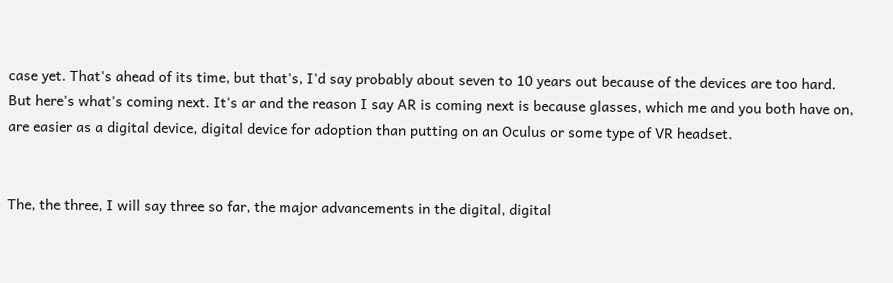case yet. That's ahead of its time, but that's, I'd say probably about seven to 10 years out because of the devices are too hard. But here's what's coming next. It's ar and the reason I say AR is coming next is because glasses, which me and you both have on, are easier as a digital device, digital device for adoption than putting on an Oculus or some type of VR headset.


The, the three, I will say three so far, the major advancements in the digital, digital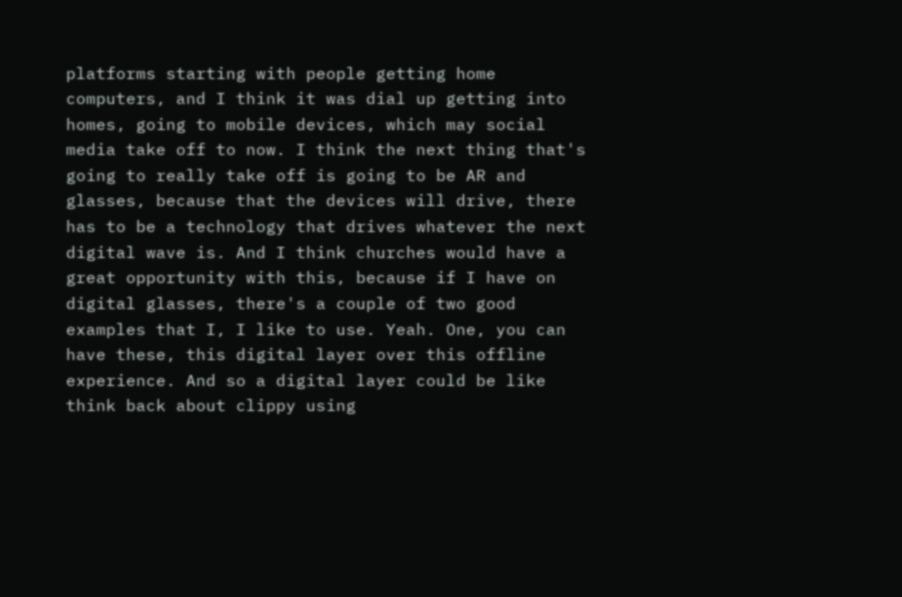platforms starting with people getting home computers, and I think it was dial up getting into homes, going to mobile devices, which may social media take off to now. I think the next thing that's going to really take off is going to be AR and glasses, because that the devices will drive, there has to be a technology that drives whatever the next digital wave is. And I think churches would have a great opportunity with this, because if I have on digital glasses, there's a couple of two good examples that I, I like to use. Yeah. One, you can have these, this digital layer over this offline experience. And so a digital layer could be like think back about clippy using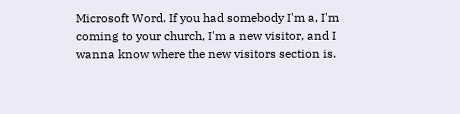Microsoft Word. If you had somebody I'm a, I'm coming to your church, I'm a new visitor, and I wanna know where the new visitors section is.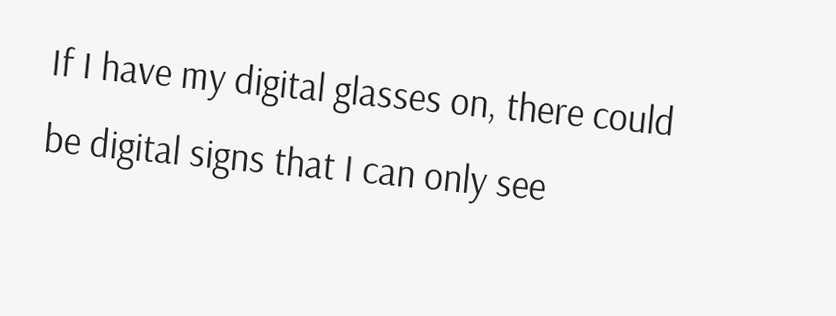If I have my digital glasses on, there could be digital signs that I can only see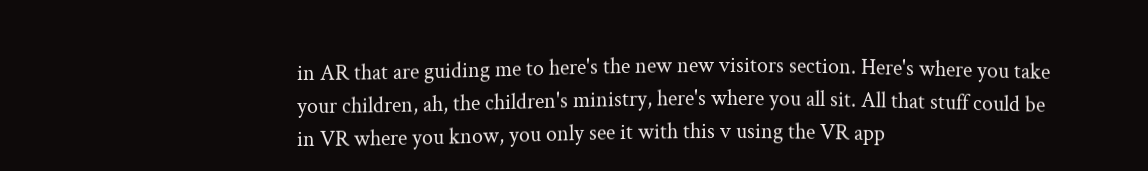in AR that are guiding me to here's the new new visitors section. Here's where you take your children, ah, the children's ministry, here's where you all sit. All that stuff could be in VR where you know, you only see it with this v using the VR app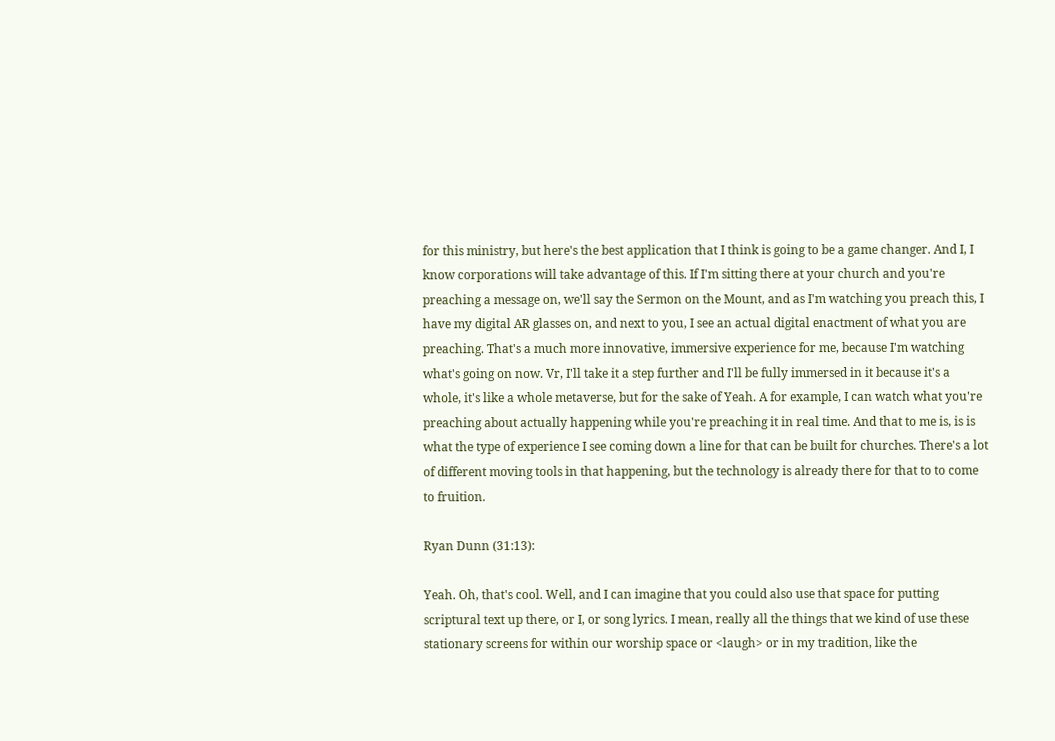for this ministry, but here's the best application that I think is going to be a game changer. And I, I know corporations will take advantage of this. If I'm sitting there at your church and you're preaching a message on, we'll say the Sermon on the Mount, and as I'm watching you preach this, I have my digital AR glasses on, and next to you, I see an actual digital enactment of what you are preaching. That's a much more innovative, immersive experience for me, because I'm watching what's going on now. Vr, I'll take it a step further and I'll be fully immersed in it because it's a whole, it's like a whole metaverse, but for the sake of Yeah. A for example, I can watch what you're preaching about actually happening while you're preaching it in real time. And that to me is, is is what the type of experience I see coming down a line for that can be built for churches. There's a lot of different moving tools in that happening, but the technology is already there for that to to come to fruition.

Ryan Dunn (31:13):

Yeah. Oh, that's cool. Well, and I can imagine that you could also use that space for putting scriptural text up there, or I, or song lyrics. I mean, really all the things that we kind of use these stationary screens for within our worship space or <laugh> or in my tradition, like the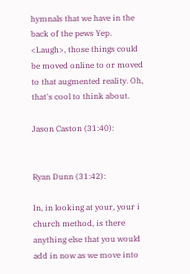hymnals that we have in the back of the pews Yep. <Laugh>, those things could be moved online to or moved to that augmented reality. Oh, that's cool to think about.

Jason Caston (31:40):


Ryan Dunn (31:42):

In, in looking at your, your i church method, is there anything else that you would add in now as we move into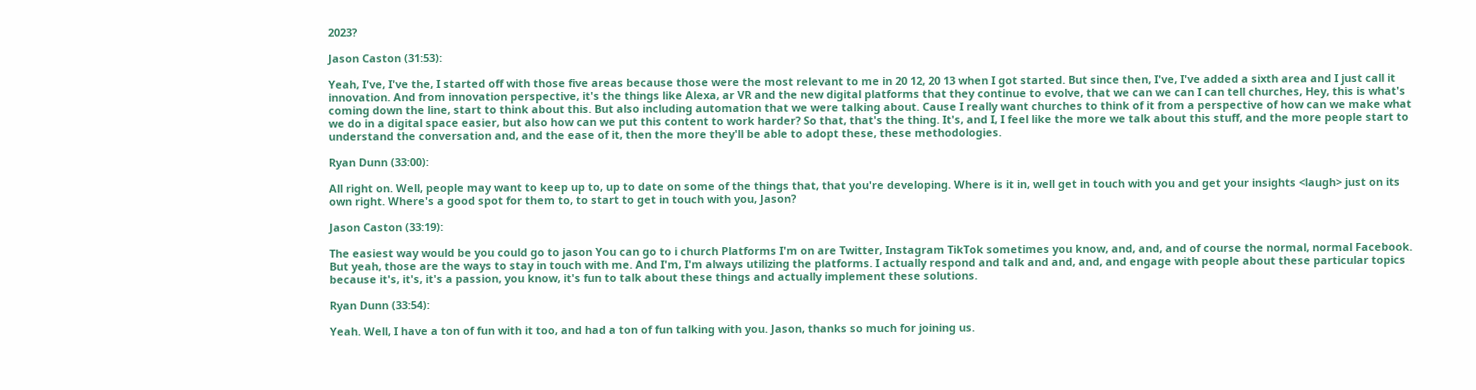2023?

Jason Caston (31:53):

Yeah, I've, I've the, I started off with those five areas because those were the most relevant to me in 20 12, 20 13 when I got started. But since then, I've, I've added a sixth area and I just call it innovation. And from innovation perspective, it's the things like Alexa, ar VR and the new digital platforms that they continue to evolve, that we can we can I can tell churches, Hey, this is what's coming down the line, start to think about this. But also including automation that we were talking about. Cause I really want churches to think of it from a perspective of how can we make what we do in a digital space easier, but also how can we put this content to work harder? So that, that's the thing. It's, and I, I feel like the more we talk about this stuff, and the more people start to understand the conversation and, and the ease of it, then the more they'll be able to adopt these, these methodologies.

Ryan Dunn (33:00):

All right on. Well, people may want to keep up to, up to date on some of the things that, that you're developing. Where is it in, well get in touch with you and get your insights <laugh> just on its own right. Where's a good spot for them to, to start to get in touch with you, Jason?

Jason Caston (33:19):

The easiest way would be you could go to jason You can go to i church Platforms I'm on are Twitter, Instagram TikTok sometimes you know, and, and, and of course the normal, normal Facebook. But yeah, those are the ways to stay in touch with me. And I'm, I'm always utilizing the platforms. I actually respond and talk and and, and, and engage with people about these particular topics because it's, it's, it's a passion, you know, it's fun to talk about these things and actually implement these solutions.

Ryan Dunn (33:54):

Yeah. Well, I have a ton of fun with it too, and had a ton of fun talking with you. Jason, thanks so much for joining us.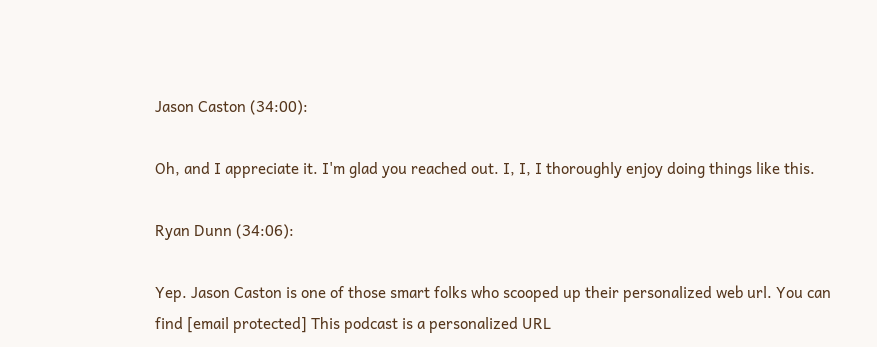Jason Caston (34:00):

Oh, and I appreciate it. I'm glad you reached out. I, I, I thoroughly enjoy doing things like this.

Ryan Dunn (34:06):

Yep. Jason Caston is one of those smart folks who scooped up their personalized web url. You can find [email protected] This podcast is a personalized URL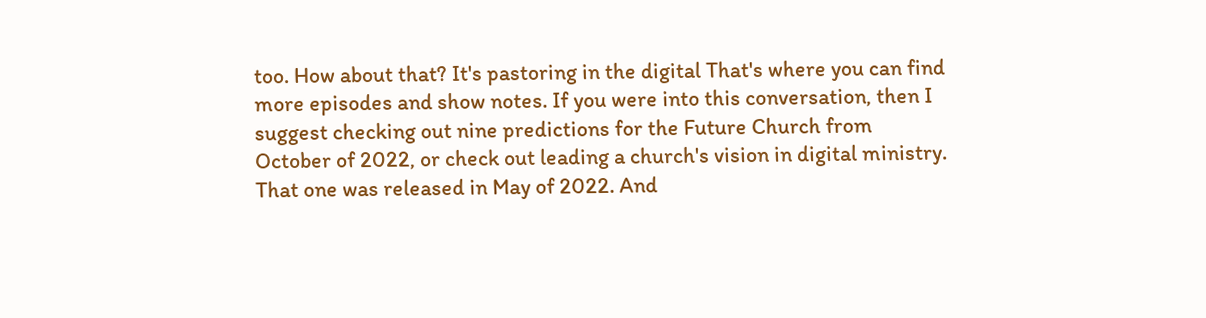too. How about that? It's pastoring in the digital That's where you can find more episodes and show notes. If you were into this conversation, then I suggest checking out nine predictions for the Future Church from October of 2022, or check out leading a church's vision in digital ministry. That one was released in May of 2022. And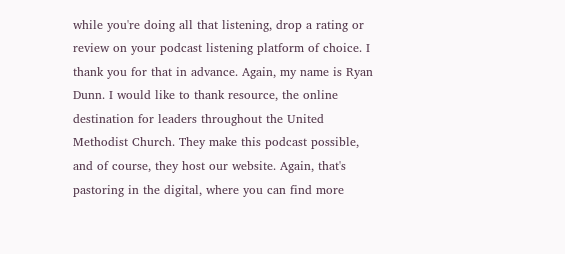while you're doing all that listening, drop a rating or review on your podcast listening platform of choice. I thank you for that in advance. Again, my name is Ryan Dunn. I would like to thank resource, the online destination for leaders throughout the United Methodist Church. They make this podcast possible, and of course, they host our website. Again, that's pastoring in the digital, where you can find more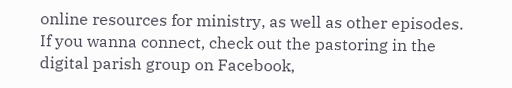online resources for ministry, as well as other episodes. If you wanna connect, check out the pastoring in the digital parish group on Facebook,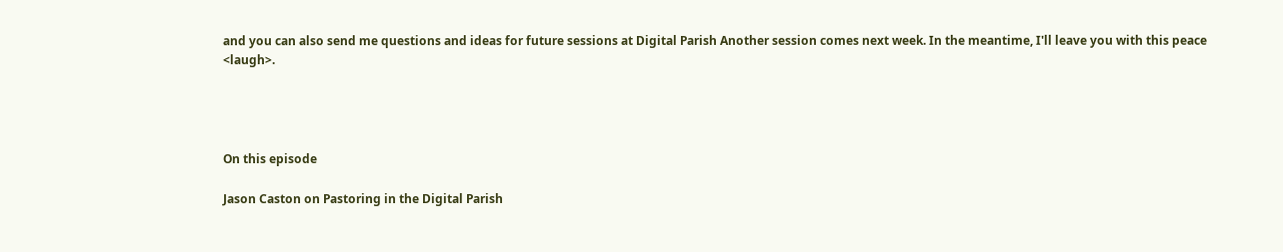and you can also send me questions and ideas for future sessions at Digital Parish Another session comes next week. In the meantime, I'll leave you with this peace <laugh>.




On this episode

Jason Caston on Pastoring in the Digital Parish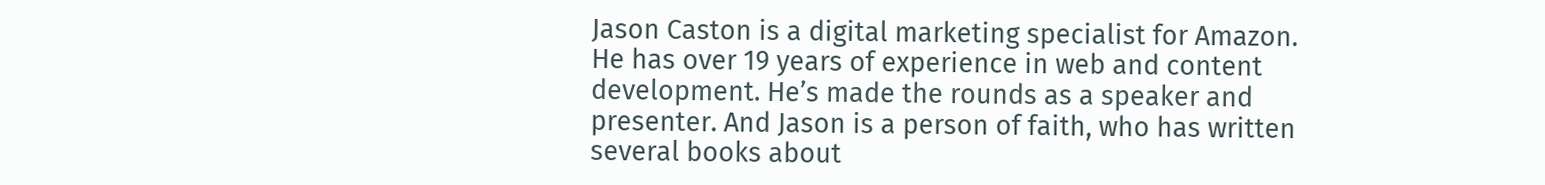Jason Caston is a digital marketing specialist for Amazon. He has over 19 years of experience in web and content development. He’s made the rounds as a speaker and presenter. And Jason is a person of faith, who has written several books about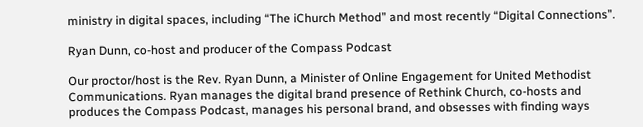ministry in digital spaces, including “The iChurch Method” and most recently “Digital Connections”.

Ryan Dunn, co-host and producer of the Compass Podcast

Our proctor/host is the Rev. Ryan Dunn, a Minister of Online Engagement for United Methodist Communications. Ryan manages the digital brand presence of Rethink Church, co-hosts and produces the Compass Podcast, manages his personal brand, and obsesses with finding ways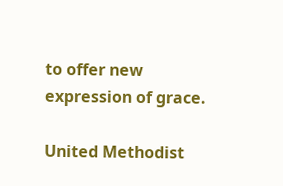to offer new expression of grace.

United Methodist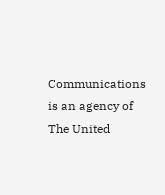Communications is an agency of The United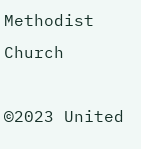Methodist Church

©2023 United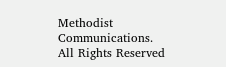Methodist Communications. All Rights Reserved